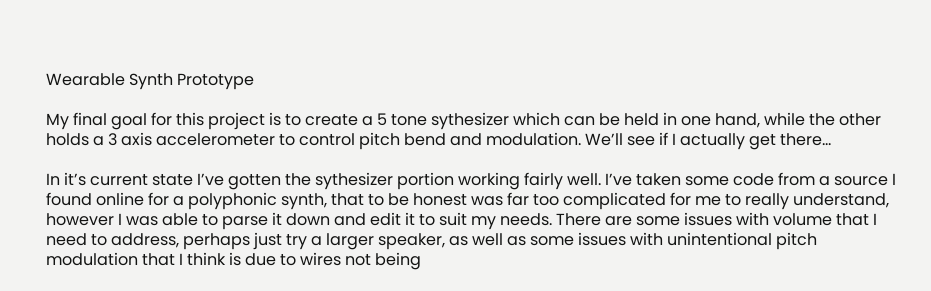Wearable Synth Prototype

My final goal for this project is to create a 5 tone sythesizer which can be held in one hand, while the other holds a 3 axis accelerometer to control pitch bend and modulation. We’ll see if I actually get there…

In it’s current state I’ve gotten the sythesizer portion working fairly well. I’ve taken some code from a source I found online for a polyphonic synth, that to be honest was far too complicated for me to really understand, however I was able to parse it down and edit it to suit my needs. There are some issues with volume that I need to address, perhaps just try a larger speaker, as well as some issues with unintentional pitch modulation that I think is due to wires not being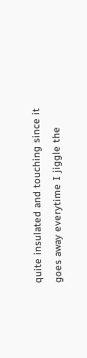quite insulated and touching since it goes away everytime I jiggle the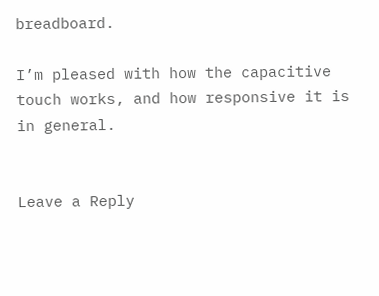breadboard.

I’m pleased with how the capacitive touch works, and how responsive it is in general.


Leave a Reply